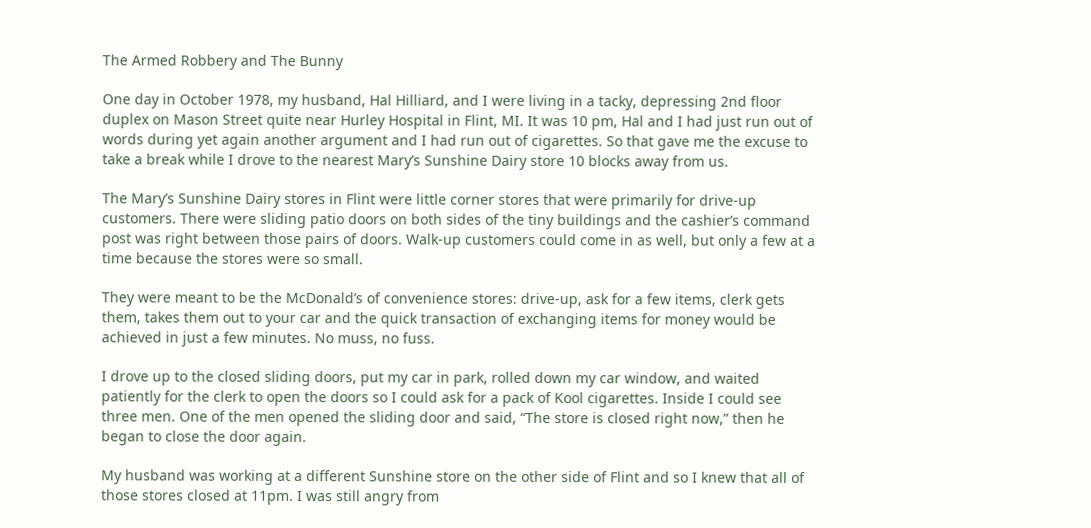The Armed Robbery and The Bunny

One day in October 1978, my husband, Hal Hilliard, and I were living in a tacky, depressing 2nd floor duplex on Mason Street quite near Hurley Hospital in Flint, MI. It was 10 pm, Hal and I had just run out of words during yet again another argument and I had run out of cigarettes. So that gave me the excuse to take a break while I drove to the nearest Mary’s Sunshine Dairy store 10 blocks away from us.

The Mary’s Sunshine Dairy stores in Flint were little corner stores that were primarily for drive-up customers. There were sliding patio doors on both sides of the tiny buildings and the cashier’s command post was right between those pairs of doors. Walk-up customers could come in as well, but only a few at a time because the stores were so small.

They were meant to be the McDonald’s of convenience stores: drive-up, ask for a few items, clerk gets them, takes them out to your car and the quick transaction of exchanging items for money would be achieved in just a few minutes. No muss, no fuss.

I drove up to the closed sliding doors, put my car in park, rolled down my car window, and waited patiently for the clerk to open the doors so I could ask for a pack of Kool cigarettes. Inside I could see three men. One of the men opened the sliding door and said, “The store is closed right now,” then he began to close the door again.

My husband was working at a different Sunshine store on the other side of Flint and so I knew that all of those stores closed at 11pm. I was still angry from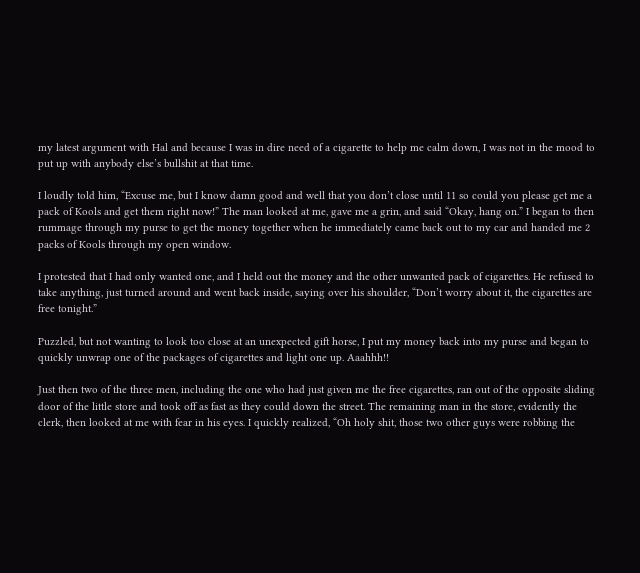my latest argument with Hal and because I was in dire need of a cigarette to help me calm down, I was not in the mood to put up with anybody else’s bullshit at that time.

I loudly told him, “Excuse me, but I know damn good and well that you don’t close until 11 so could you please get me a pack of Kools and get them right now!” The man looked at me, gave me a grin, and said “Okay, hang on.” I began to then rummage through my purse to get the money together when he immediately came back out to my car and handed me 2 packs of Kools through my open window.

I protested that I had only wanted one, and I held out the money and the other unwanted pack of cigarettes. He refused to take anything, just turned around and went back inside, saying over his shoulder, “Don’t worry about it, the cigarettes are free tonight.”

Puzzled, but not wanting to look too close at an unexpected gift horse, I put my money back into my purse and began to quickly unwrap one of the packages of cigarettes and light one up. Aaahhh!!

Just then two of the three men, including the one who had just given me the free cigarettes, ran out of the opposite sliding door of the little store and took off as fast as they could down the street. The remaining man in the store, evidently the clerk, then looked at me with fear in his eyes. I quickly realized, “Oh holy shit, those two other guys were robbing the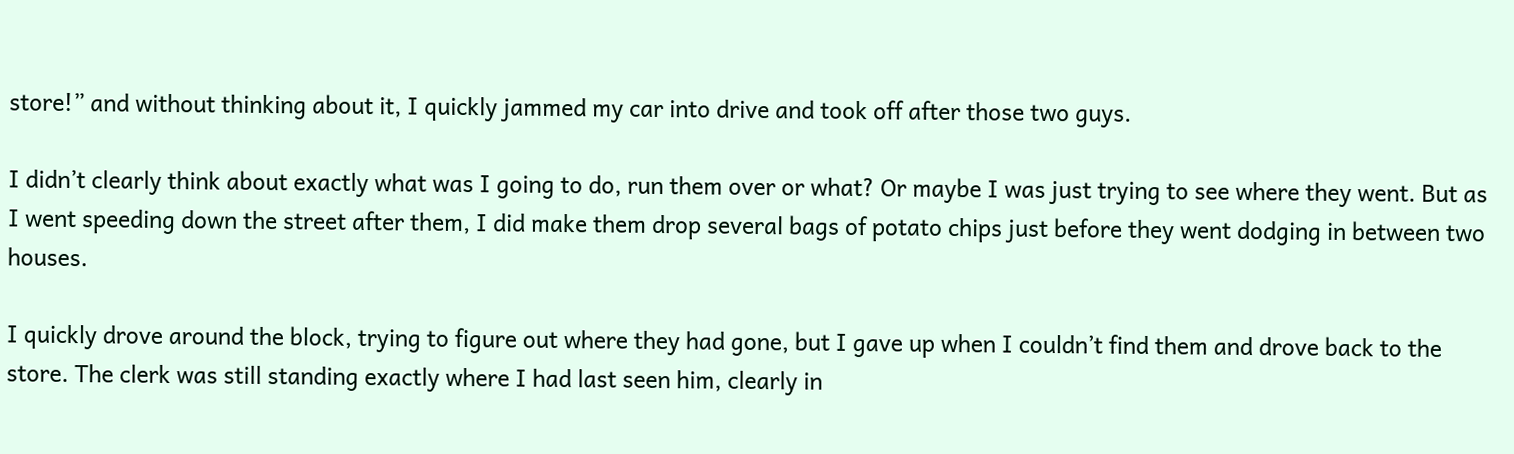store!” and without thinking about it, I quickly jammed my car into drive and took off after those two guys.

I didn’t clearly think about exactly what was I going to do, run them over or what? Or maybe I was just trying to see where they went. But as I went speeding down the street after them, I did make them drop several bags of potato chips just before they went dodging in between two houses.

I quickly drove around the block, trying to figure out where they had gone, but I gave up when I couldn’t find them and drove back to the store. The clerk was still standing exactly where I had last seen him, clearly in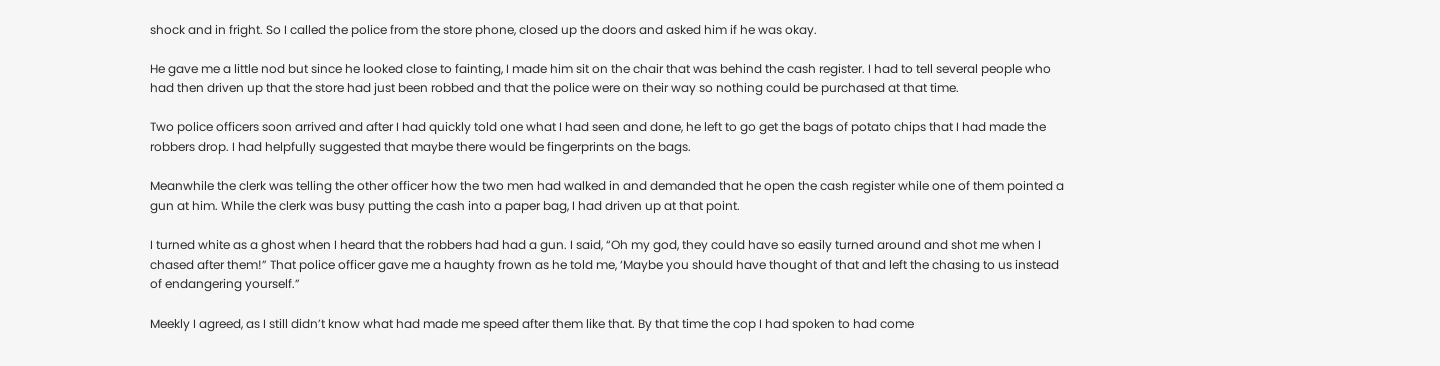shock and in fright. So I called the police from the store phone, closed up the doors and asked him if he was okay.

He gave me a little nod but since he looked close to fainting, I made him sit on the chair that was behind the cash register. I had to tell several people who had then driven up that the store had just been robbed and that the police were on their way so nothing could be purchased at that time.

Two police officers soon arrived and after I had quickly told one what I had seen and done, he left to go get the bags of potato chips that I had made the robbers drop. I had helpfully suggested that maybe there would be fingerprints on the bags.

Meanwhile the clerk was telling the other officer how the two men had walked in and demanded that he open the cash register while one of them pointed a gun at him. While the clerk was busy putting the cash into a paper bag, I had driven up at that point.

I turned white as a ghost when I heard that the robbers had had a gun. I said, “Oh my god, they could have so easily turned around and shot me when I chased after them!” That police officer gave me a haughty frown as he told me, ‘Maybe you should have thought of that and left the chasing to us instead of endangering yourself.”

Meekly I agreed, as I still didn’t know what had made me speed after them like that. By that time the cop I had spoken to had come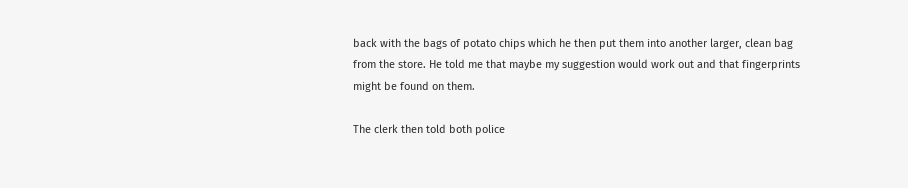back with the bags of potato chips which he then put them into another larger, clean bag from the store. He told me that maybe my suggestion would work out and that fingerprints might be found on them.

The clerk then told both police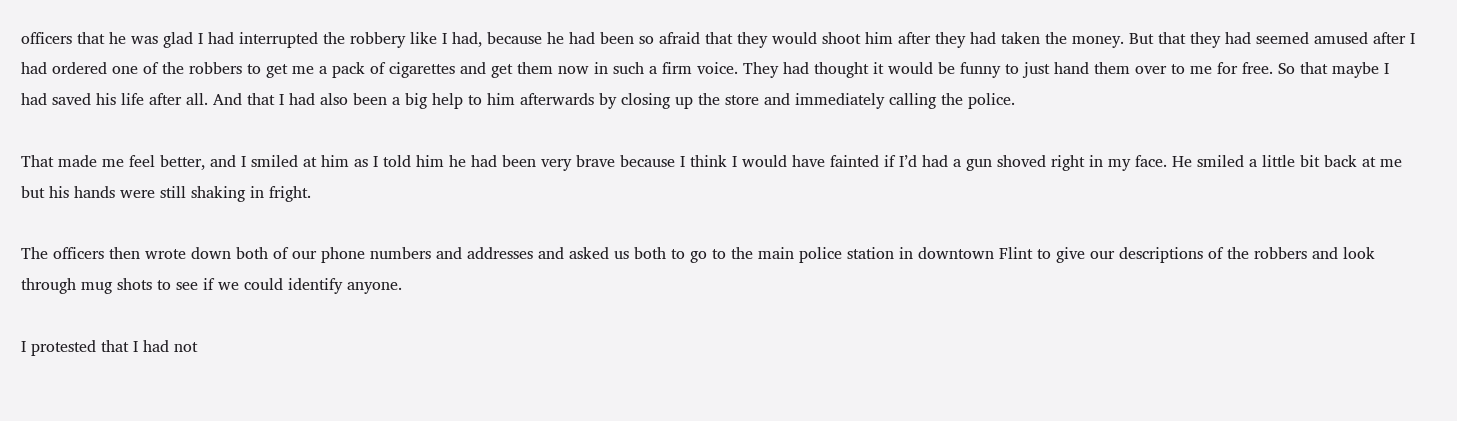officers that he was glad I had interrupted the robbery like I had, because he had been so afraid that they would shoot him after they had taken the money. But that they had seemed amused after I had ordered one of the robbers to get me a pack of cigarettes and get them now in such a firm voice. They had thought it would be funny to just hand them over to me for free. So that maybe I had saved his life after all. And that I had also been a big help to him afterwards by closing up the store and immediately calling the police.

That made me feel better, and I smiled at him as I told him he had been very brave because I think I would have fainted if I’d had a gun shoved right in my face. He smiled a little bit back at me but his hands were still shaking in fright.

The officers then wrote down both of our phone numbers and addresses and asked us both to go to the main police station in downtown Flint to give our descriptions of the robbers and look through mug shots to see if we could identify anyone.

I protested that I had not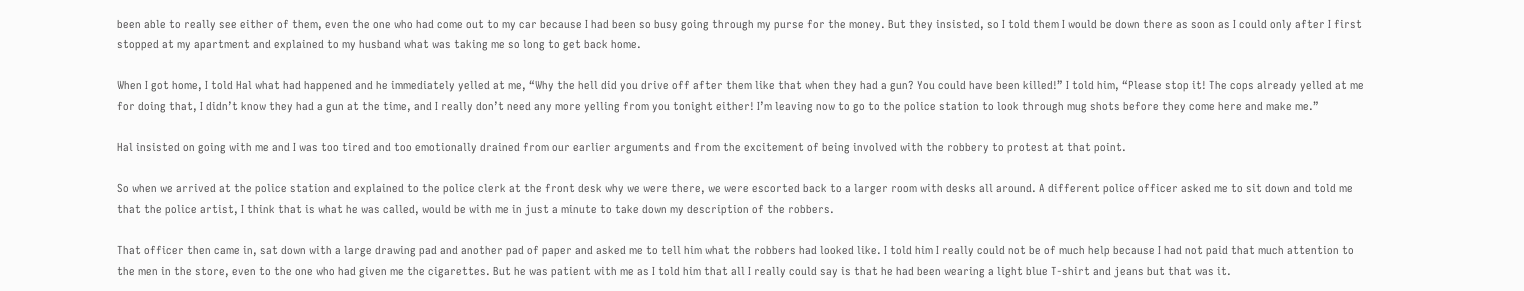been able to really see either of them, even the one who had come out to my car because I had been so busy going through my purse for the money. But they insisted, so I told them I would be down there as soon as I could only after I first stopped at my apartment and explained to my husband what was taking me so long to get back home.

When I got home, I told Hal what had happened and he immediately yelled at me, “Why the hell did you drive off after them like that when they had a gun? You could have been killed!” I told him, “Please stop it! The cops already yelled at me for doing that, I didn’t know they had a gun at the time, and I really don’t need any more yelling from you tonight either! I’m leaving now to go to the police station to look through mug shots before they come here and make me.”

Hal insisted on going with me and I was too tired and too emotionally drained from our earlier arguments and from the excitement of being involved with the robbery to protest at that point.

So when we arrived at the police station and explained to the police clerk at the front desk why we were there, we were escorted back to a larger room with desks all around. A different police officer asked me to sit down and told me that the police artist, I think that is what he was called, would be with me in just a minute to take down my description of the robbers.

That officer then came in, sat down with a large drawing pad and another pad of paper and asked me to tell him what the robbers had looked like. I told him I really could not be of much help because I had not paid that much attention to the men in the store, even to the one who had given me the cigarettes. But he was patient with me as I told him that all I really could say is that he had been wearing a light blue T-shirt and jeans but that was it.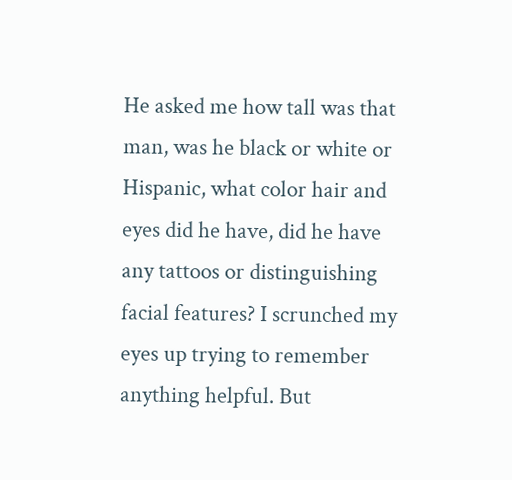He asked me how tall was that man, was he black or white or Hispanic, what color hair and eyes did he have, did he have any tattoos or distinguishing facial features? I scrunched my eyes up trying to remember anything helpful. But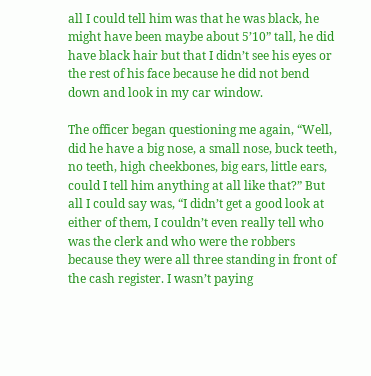all I could tell him was that he was black, he might have been maybe about 5’10” tall, he did have black hair but that I didn’t see his eyes or the rest of his face because he did not bend down and look in my car window.

The officer began questioning me again, “Well, did he have a big nose, a small nose, buck teeth, no teeth, high cheekbones, big ears, little ears, could I tell him anything at all like that?” But all I could say was, “I didn’t get a good look at either of them, I couldn’t even really tell who was the clerk and who were the robbers because they were all three standing in front of the cash register. I wasn’t paying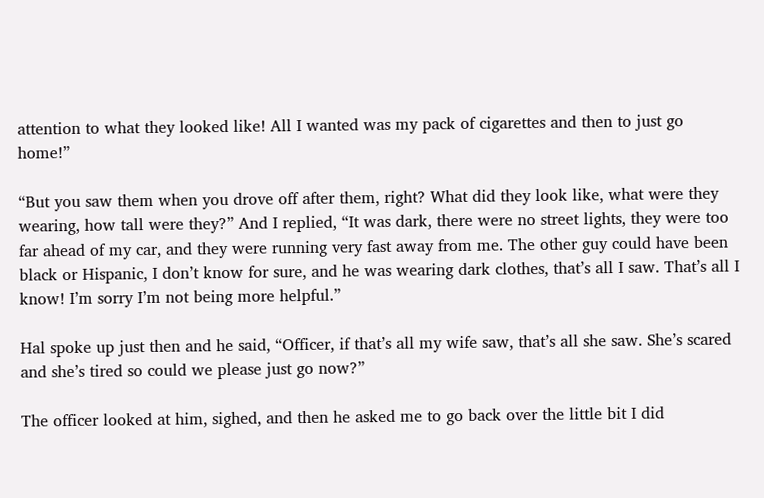attention to what they looked like! All I wanted was my pack of cigarettes and then to just go home!”

“But you saw them when you drove off after them, right? What did they look like, what were they wearing, how tall were they?” And I replied, “It was dark, there were no street lights, they were too far ahead of my car, and they were running very fast away from me. The other guy could have been black or Hispanic, I don’t know for sure, and he was wearing dark clothes, that’s all I saw. That’s all I know! I’m sorry I’m not being more helpful.”

Hal spoke up just then and he said, “Officer, if that’s all my wife saw, that’s all she saw. She’s scared and she’s tired so could we please just go now?”

The officer looked at him, sighed, and then he asked me to go back over the little bit I did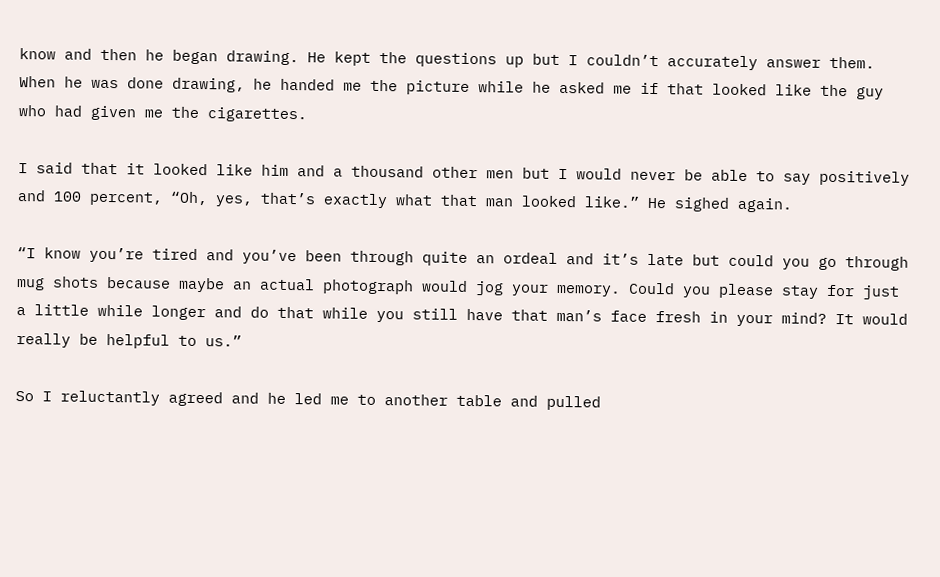know and then he began drawing. He kept the questions up but I couldn’t accurately answer them. When he was done drawing, he handed me the picture while he asked me if that looked like the guy who had given me the cigarettes.

I said that it looked like him and a thousand other men but I would never be able to say positively and 100 percent, “Oh, yes, that’s exactly what that man looked like.” He sighed again.

“I know you’re tired and you’ve been through quite an ordeal and it’s late but could you go through mug shots because maybe an actual photograph would jog your memory. Could you please stay for just a little while longer and do that while you still have that man’s face fresh in your mind? It would really be helpful to us.”

So I reluctantly agreed and he led me to another table and pulled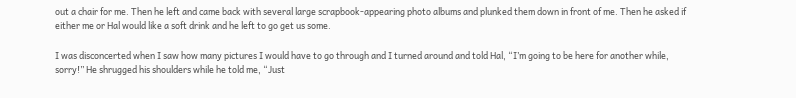out a chair for me. Then he left and came back with several large scrapbook-appearing photo albums and plunked them down in front of me. Then he asked if either me or Hal would like a soft drink and he left to go get us some.

I was disconcerted when I saw how many pictures I would have to go through and I turned around and told Hal, “I’m going to be here for another while, sorry!” He shrugged his shoulders while he told me, “Just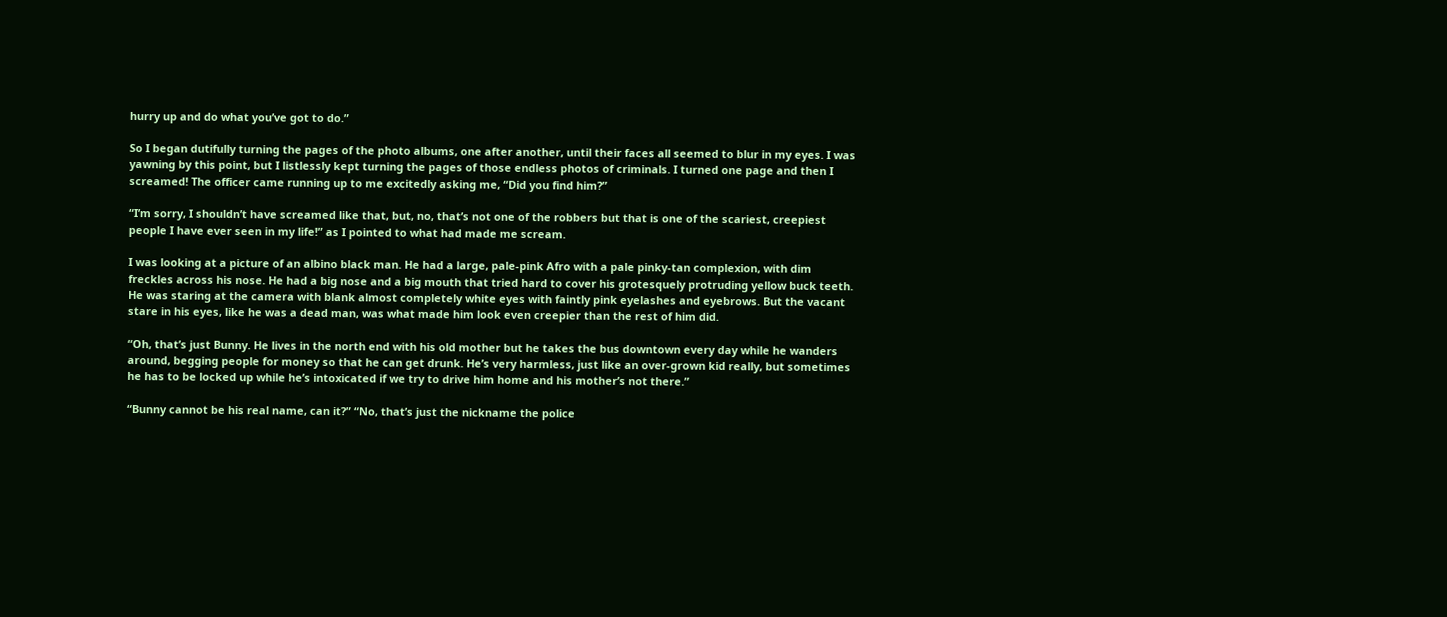hurry up and do what you’ve got to do.”

So I began dutifully turning the pages of the photo albums, one after another, until their faces all seemed to blur in my eyes. I was yawning by this point, but I listlessly kept turning the pages of those endless photos of criminals. I turned one page and then I screamed! The officer came running up to me excitedly asking me, “Did you find him?”

“I’m sorry, I shouldn’t have screamed like that, but, no, that’s not one of the robbers but that is one of the scariest, creepiest people I have ever seen in my life!” as I pointed to what had made me scream.

I was looking at a picture of an albino black man. He had a large, pale-pink Afro with a pale pinky-tan complexion, with dim freckles across his nose. He had a big nose and a big mouth that tried hard to cover his grotesquely protruding yellow buck teeth. He was staring at the camera with blank almost completely white eyes with faintly pink eyelashes and eyebrows. But the vacant stare in his eyes, like he was a dead man, was what made him look even creepier than the rest of him did.

“Oh, that’s just Bunny. He lives in the north end with his old mother but he takes the bus downtown every day while he wanders around, begging people for money so that he can get drunk. He’s very harmless, just like an over-grown kid really, but sometimes he has to be locked up while he’s intoxicated if we try to drive him home and his mother’s not there.”

“Bunny cannot be his real name, can it?” “No, that’s just the nickname the police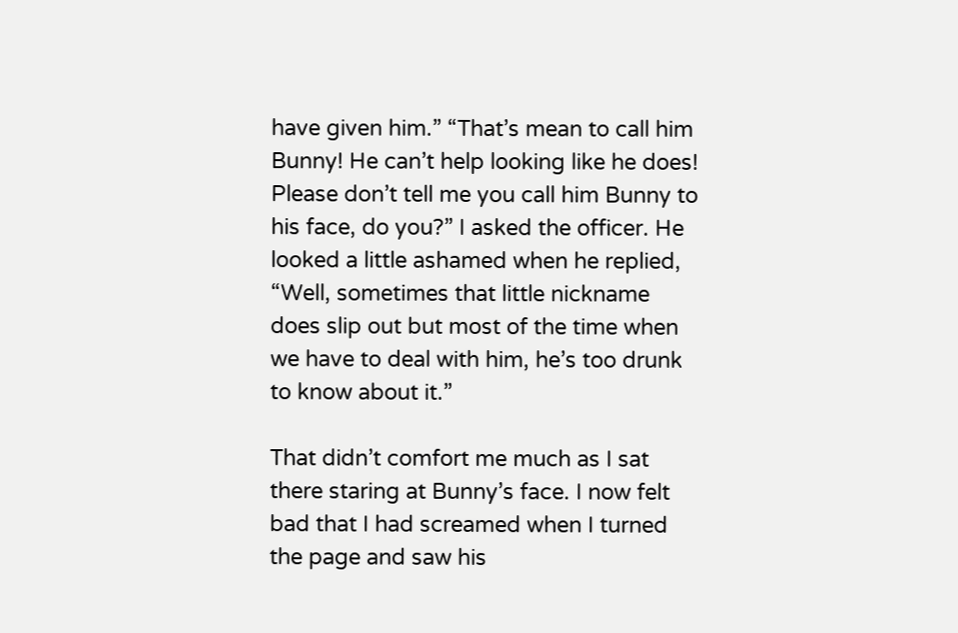have given him.” “That’s mean to call him Bunny! He can’t help looking like he does! Please don’t tell me you call him Bunny to his face, do you?” I asked the officer. He looked a little ashamed when he replied, “Well, sometimes that little nickname does slip out but most of the time when we have to deal with him, he’s too drunk to know about it.”

That didn’t comfort me much as I sat there staring at Bunny’s face. I now felt bad that I had screamed when I turned the page and saw his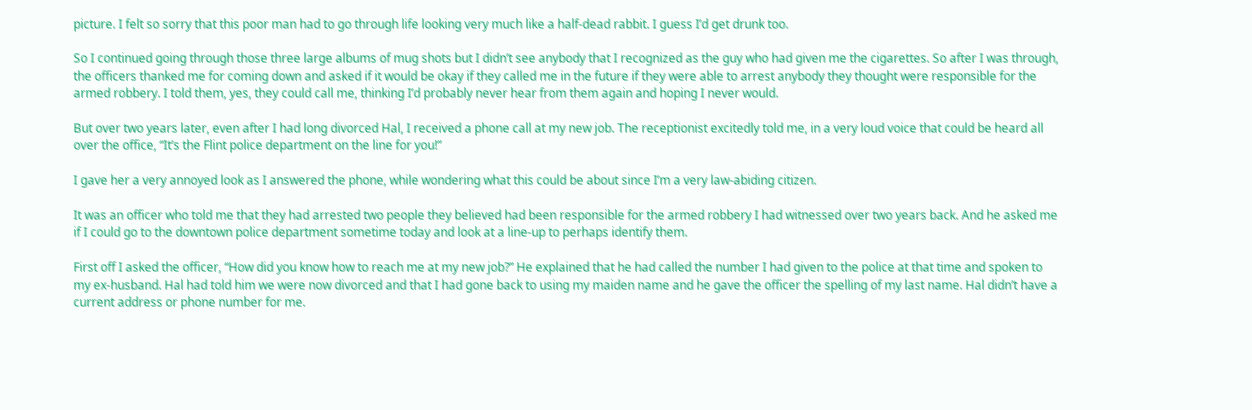picture. I felt so sorry that this poor man had to go through life looking very much like a half-dead rabbit. I guess I’d get drunk too.

So I continued going through those three large albums of mug shots but I didn’t see anybody that I recognized as the guy who had given me the cigarettes. So after I was through, the officers thanked me for coming down and asked if it would be okay if they called me in the future if they were able to arrest anybody they thought were responsible for the armed robbery. I told them, yes, they could call me, thinking I’d probably never hear from them again and hoping I never would.

But over two years later, even after I had long divorced Hal, I received a phone call at my new job. The receptionist excitedly told me, in a very loud voice that could be heard all over the office, “It’s the Flint police department on the line for you!”

I gave her a very annoyed look as I answered the phone, while wondering what this could be about since I’m a very law-abiding citizen.

It was an officer who told me that they had arrested two people they believed had been responsible for the armed robbery I had witnessed over two years back. And he asked me if I could go to the downtown police department sometime today and look at a line-up to perhaps identify them.

First off I asked the officer, “How did you know how to reach me at my new job?” He explained that he had called the number I had given to the police at that time and spoken to my ex-husband. Hal had told him we were now divorced and that I had gone back to using my maiden name and he gave the officer the spelling of my last name. Hal didn’t have a current address or phone number for me.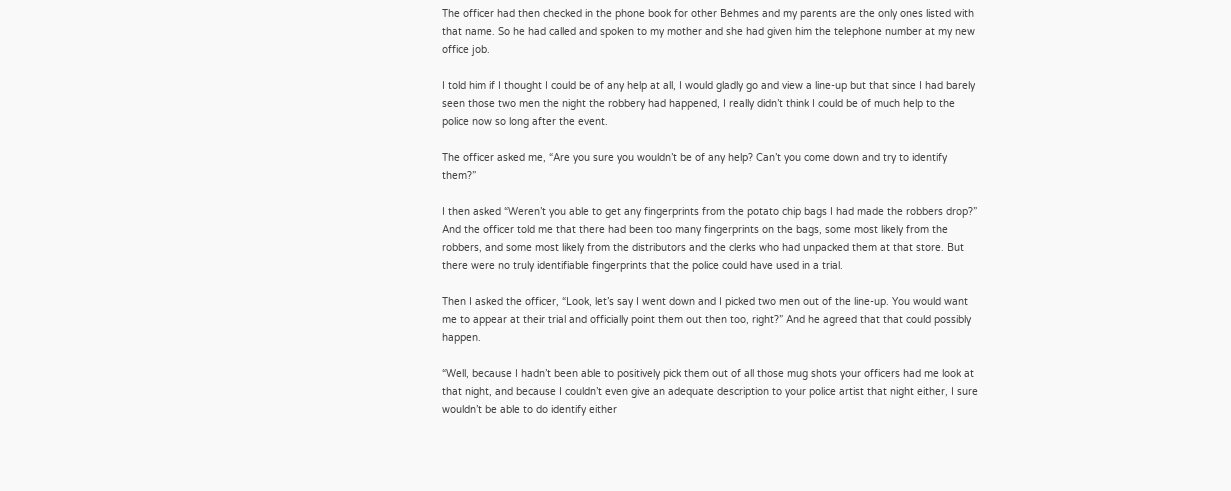The officer had then checked in the phone book for other Behmes and my parents are the only ones listed with that name. So he had called and spoken to my mother and she had given him the telephone number at my new office job.

I told him if I thought I could be of any help at all, I would gladly go and view a line-up but that since I had barely seen those two men the night the robbery had happened, I really didn’t think I could be of much help to the police now so long after the event.

The officer asked me, “Are you sure you wouldn’t be of any help? Can’t you come down and try to identify them?”

I then asked “Weren’t you able to get any fingerprints from the potato chip bags I had made the robbers drop?” And the officer told me that there had been too many fingerprints on the bags, some most likely from the robbers, and some most likely from the distributors and the clerks who had unpacked them at that store. But there were no truly identifiable fingerprints that the police could have used in a trial.

Then I asked the officer, “Look, let’s say I went down and I picked two men out of the line-up. You would want me to appear at their trial and officially point them out then too, right?” And he agreed that that could possibly happen.

“Well, because I hadn’t been able to positively pick them out of all those mug shots your officers had me look at that night, and because I couldn’t even give an adequate description to your police artist that night either, I sure wouldn’t be able to do identify either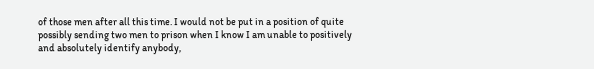of those men after all this time. I would not be put in a position of quite possibly sending two men to prison when I know I am unable to positively and absolutely identify anybody,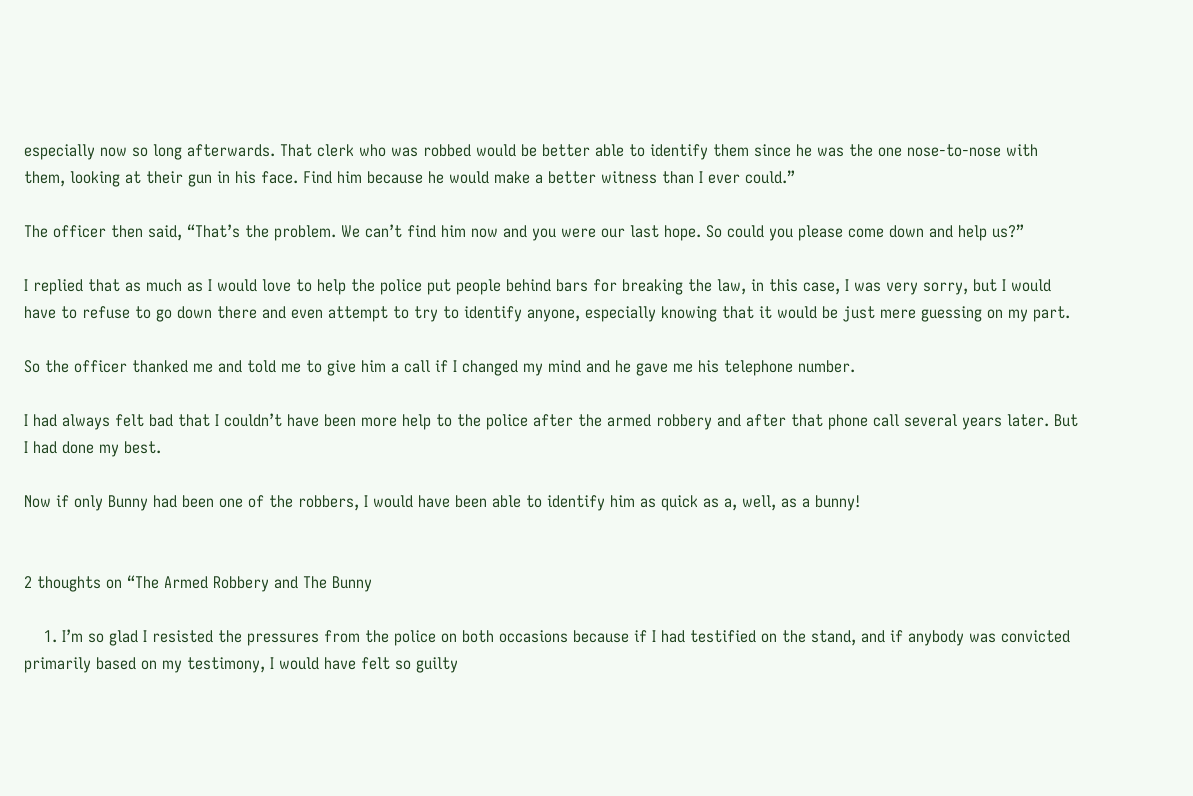especially now so long afterwards. That clerk who was robbed would be better able to identify them since he was the one nose-to-nose with them, looking at their gun in his face. Find him because he would make a better witness than I ever could.”

The officer then said, “That’s the problem. We can’t find him now and you were our last hope. So could you please come down and help us?”

I replied that as much as I would love to help the police put people behind bars for breaking the law, in this case, I was very sorry, but I would have to refuse to go down there and even attempt to try to identify anyone, especially knowing that it would be just mere guessing on my part.

So the officer thanked me and told me to give him a call if I changed my mind and he gave me his telephone number.

I had always felt bad that I couldn’t have been more help to the police after the armed robbery and after that phone call several years later. But I had done my best.

Now if only Bunny had been one of the robbers, I would have been able to identify him as quick as a, well, as a bunny!


2 thoughts on “The Armed Robbery and The Bunny

    1. I’m so glad I resisted the pressures from the police on both occasions because if I had testified on the stand, and if anybody was convicted primarily based on my testimony, I would have felt so guilty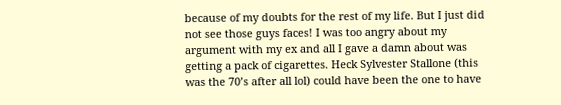because of my doubts for the rest of my life. But I just did not see those guys faces! I was too angry about my argument with my ex and all I gave a damn about was getting a pack of cigarettes. Heck Sylvester Stallone (this was the 70’s after all lol) could have been the one to have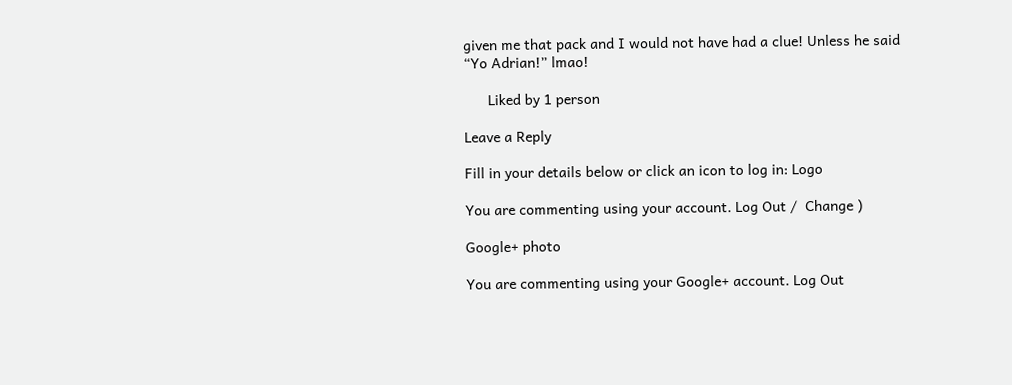given me that pack and I would not have had a clue! Unless he said “Yo Adrian!” lmao!

      Liked by 1 person

Leave a Reply

Fill in your details below or click an icon to log in: Logo

You are commenting using your account. Log Out /  Change )

Google+ photo

You are commenting using your Google+ account. Log Out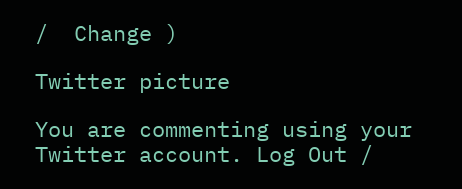/  Change )

Twitter picture

You are commenting using your Twitter account. Log Out /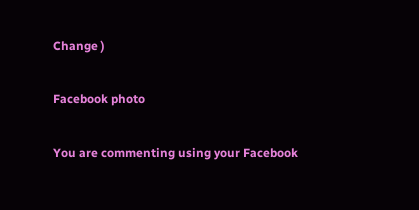Change )

Facebook photo

You are commenting using your Facebook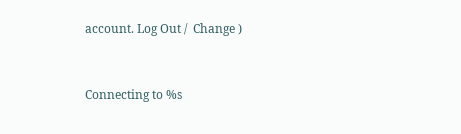account. Log Out /  Change )


Connecting to %s